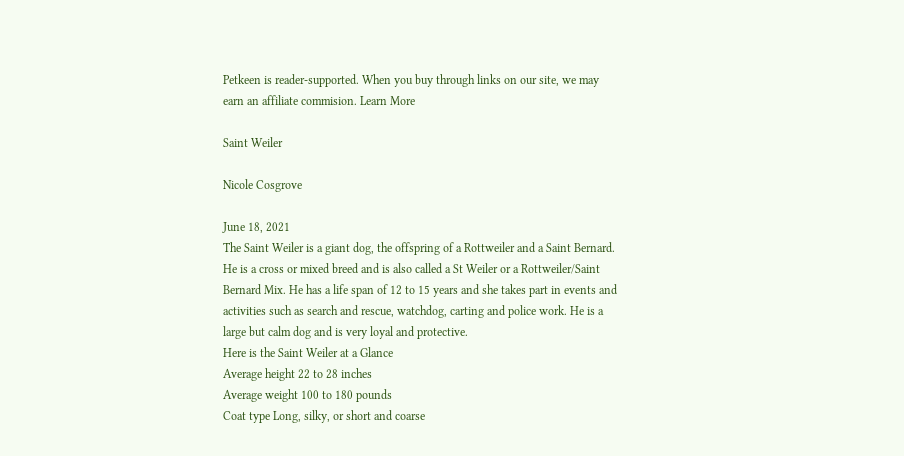Petkeen is reader-supported. When you buy through links on our site, we may earn an affiliate commision. Learn More

Saint Weiler

Nicole Cosgrove

June 18, 2021
The Saint Weiler is a giant dog, the offspring of a Rottweiler and a Saint Bernard. He is a cross or mixed breed and is also called a St Weiler or a Rottweiler/Saint Bernard Mix. He has a life span of 12 to 15 years and she takes part in events and activities such as search and rescue, watchdog, carting and police work. He is a large but calm dog and is very loyal and protective.
Here is the Saint Weiler at a Glance
Average height 22 to 28 inches
Average weight 100 to 180 pounds
Coat type Long, silky, or short and coarse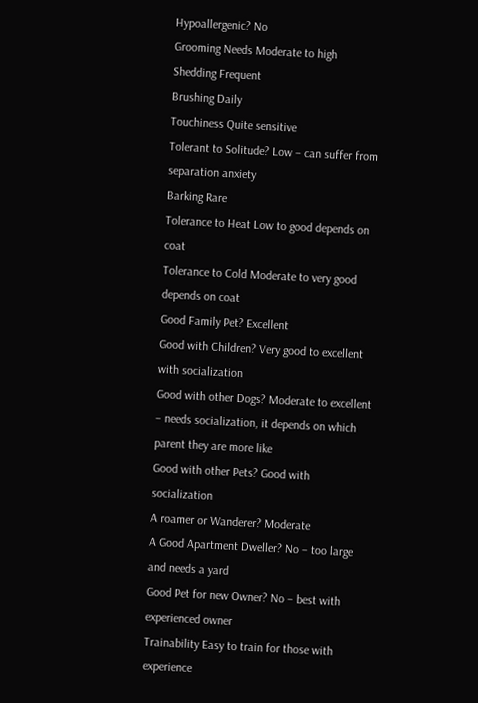Hypoallergenic? No
Grooming Needs Moderate to high
Shedding Frequent
Brushing Daily
Touchiness Quite sensitive
Tolerant to Solitude? Low – can suffer from separation anxiety
Barking Rare
Tolerance to Heat Low to good depends on coat
Tolerance to Cold Moderate to very good depends on coat
Good Family Pet? Excellent
Good with Children? Very good to excellent with socialization
Good with other Dogs? Moderate to excellent – needs socialization, it depends on which parent they are more like
Good with other Pets? Good with socialization
A roamer or Wanderer? Moderate
A Good Apartment Dweller? No – too large and needs a yard
Good Pet for new Owner? No – best with experienced owner
Trainability Easy to train for those with experience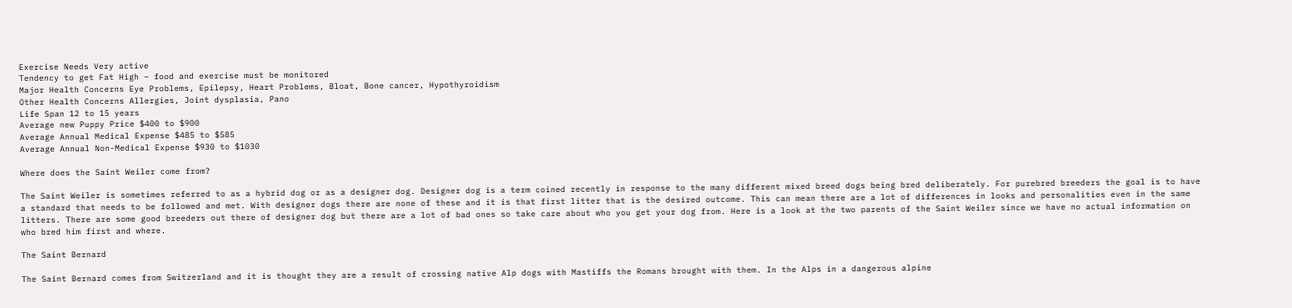Exercise Needs Very active
Tendency to get Fat High – food and exercise must be monitored
Major Health Concerns Eye Problems, Epilepsy, Heart Problems, Bloat, Bone cancer, Hypothyroidism
Other Health Concerns Allergies, Joint dysplasia, Pano
Life Span 12 to 15 years
Average new Puppy Price $400 to $900
Average Annual Medical Expense $485 to $585
Average Annual Non-Medical Expense $930 to $1030

Where does the Saint Weiler come from?

The Saint Weiler is sometimes referred to as a hybrid dog or as a designer dog. Designer dog is a term coined recently in response to the many different mixed breed dogs being bred deliberately. For purebred breeders the goal is to have a standard that needs to be followed and met. With designer dogs there are none of these and it is that first litter that is the desired outcome. This can mean there are a lot of differences in looks and personalities even in the same litters. There are some good breeders out there of designer dog but there are a lot of bad ones so take care about who you get your dog from. Here is a look at the two parents of the Saint Weiler since we have no actual information on who bred him first and where.

The Saint Bernard

The Saint Bernard comes from Switzerland and it is thought they are a result of crossing native Alp dogs with Mastiffs the Romans brought with them. In the Alps in a dangerous alpine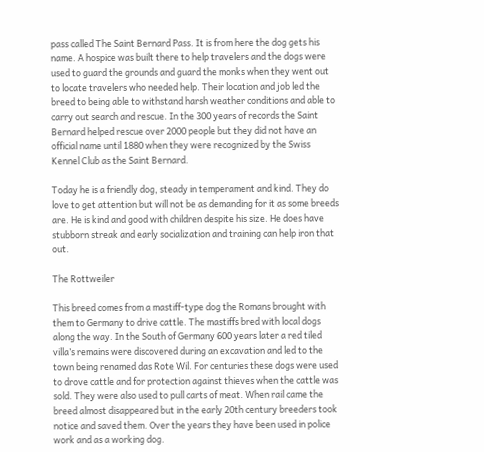pass called The Saint Bernard Pass. It is from here the dog gets his name. A hospice was built there to help travelers and the dogs were used to guard the grounds and guard the monks when they went out to locate travelers who needed help. Their location and job led the breed to being able to withstand harsh weather conditions and able to carry out search and rescue. In the 300 years of records the Saint Bernard helped rescue over 2000 people but they did not have an official name until 1880 when they were recognized by the Swiss Kennel Club as the Saint Bernard.

Today he is a friendly dog, steady in temperament and kind. They do love to get attention but will not be as demanding for it as some breeds are. He is kind and good with children despite his size. He does have stubborn streak and early socialization and training can help iron that out.

The Rottweiler

This breed comes from a mastiff-type dog the Romans brought with them to Germany to drive cattle. The mastiffs bred with local dogs along the way. In the South of Germany 600 years later a red tiled villa’s remains were discovered during an excavation and led to the town being renamed das Rote Wil. For centuries these dogs were used to drove cattle and for protection against thieves when the cattle was sold. They were also used to pull carts of meat. When rail came the breed almost disappeared but in the early 20th century breeders took notice and saved them. Over the years they have been used in police work and as a working dog.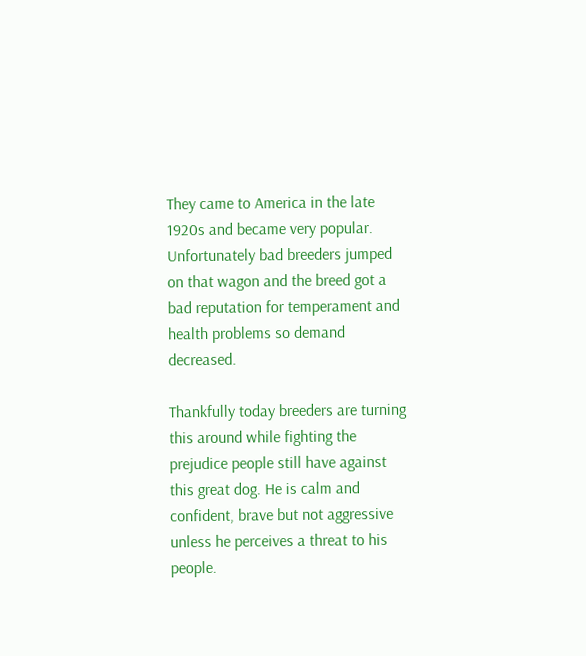They came to America in the late 1920s and became very popular. Unfortunately bad breeders jumped on that wagon and the breed got a bad reputation for temperament and health problems so demand decreased.

Thankfully today breeders are turning this around while fighting the prejudice people still have against this great dog. He is calm and confident, brave but not aggressive unless he perceives a threat to his people.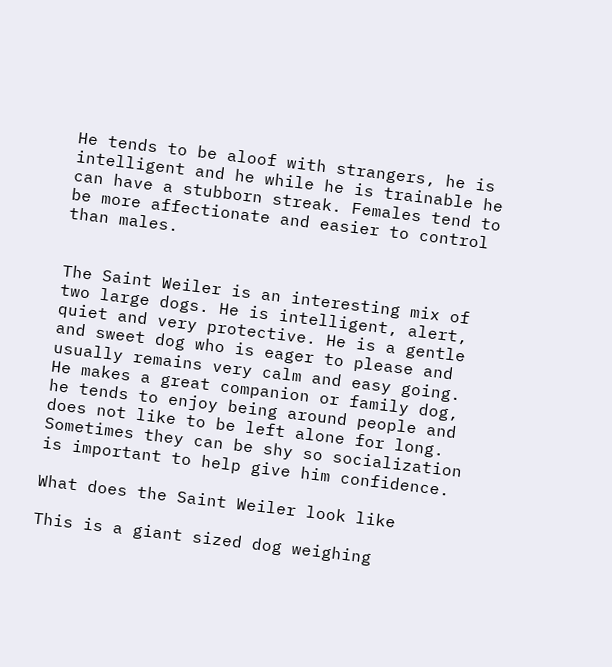He tends to be aloof with strangers, he is intelligent and he while he is trainable he can have a stubborn streak. Females tend to be more affectionate and easier to control than males.


The Saint Weiler is an interesting mix of two large dogs. He is intelligent, alert, quiet and very protective. He is a gentle and sweet dog who is eager to please and usually remains very calm and easy going. He makes a great companion or family dog, he tends to enjoy being around people and does not like to be left alone for long. Sometimes they can be shy so socialization is important to help give him confidence.

What does the Saint Weiler look like

This is a giant sized dog weighing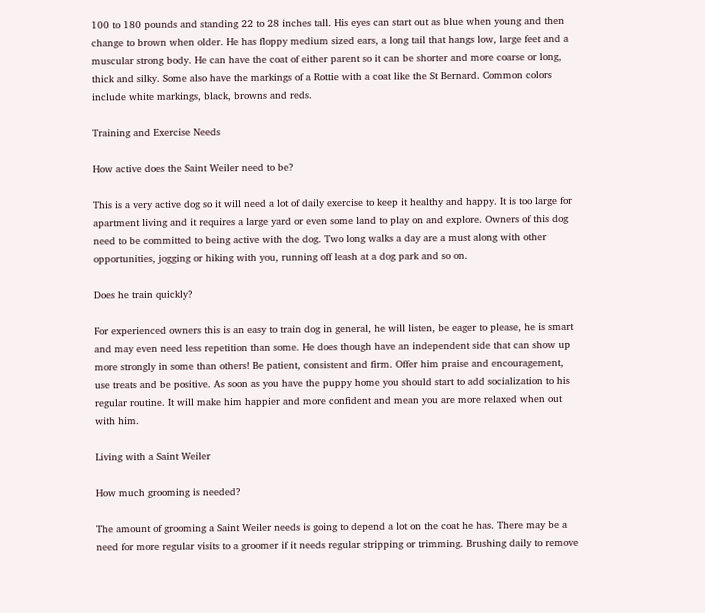100 to 180 pounds and standing 22 to 28 inches tall. His eyes can start out as blue when young and then change to brown when older. He has floppy medium sized ears, a long tail that hangs low, large feet and a muscular strong body. He can have the coat of either parent so it can be shorter and more coarse or long, thick and silky. Some also have the markings of a Rottie with a coat like the St Bernard. Common colors include white markings, black, browns and reds.

Training and Exercise Needs

How active does the Saint Weiler need to be?

This is a very active dog so it will need a lot of daily exercise to keep it healthy and happy. It is too large for apartment living and it requires a large yard or even some land to play on and explore. Owners of this dog need to be committed to being active with the dog. Two long walks a day are a must along with other opportunities, jogging or hiking with you, running off leash at a dog park and so on.

Does he train quickly?

For experienced owners this is an easy to train dog in general, he will listen, be eager to please, he is smart and may even need less repetition than some. He does though have an independent side that can show up more strongly in some than others! Be patient, consistent and firm. Offer him praise and encouragement, use treats and be positive. As soon as you have the puppy home you should start to add socialization to his regular routine. It will make him happier and more confident and mean you are more relaxed when out with him.

Living with a Saint Weiler

How much grooming is needed?

The amount of grooming a Saint Weiler needs is going to depend a lot on the coat he has. There may be a need for more regular visits to a groomer if it needs regular stripping or trimming. Brushing daily to remove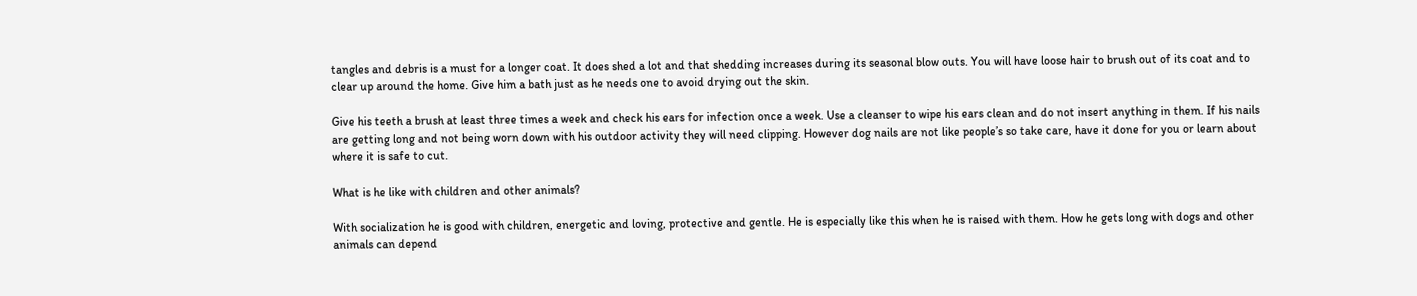tangles and debris is a must for a longer coat. It does shed a lot and that shedding increases during its seasonal blow outs. You will have loose hair to brush out of its coat and to clear up around the home. Give him a bath just as he needs one to avoid drying out the skin.

Give his teeth a brush at least three times a week and check his ears for infection once a week. Use a cleanser to wipe his ears clean and do not insert anything in them. If his nails are getting long and not being worn down with his outdoor activity they will need clipping. However dog nails are not like people’s so take care, have it done for you or learn about where it is safe to cut.

What is he like with children and other animals?

With socialization he is good with children, energetic and loving, protective and gentle. He is especially like this when he is raised with them. How he gets long with dogs and other animals can depend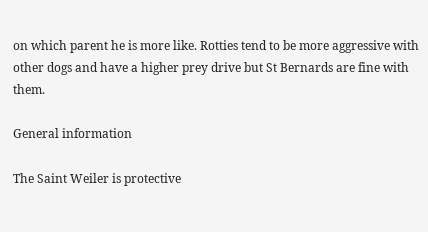on which parent he is more like. Rotties tend to be more aggressive with other dogs and have a higher prey drive but St Bernards are fine with them.

General information

The Saint Weiler is protective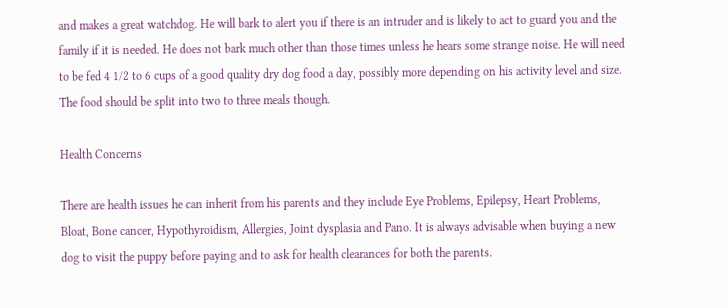and makes a great watchdog. He will bark to alert you if there is an intruder and is likely to act to guard you and the family if it is needed. He does not bark much other than those times unless he hears some strange noise. He will need to be fed 4 1/2 to 6 cups of a good quality dry dog food a day, possibly more depending on his activity level and size. The food should be split into two to three meals though.

Health Concerns

There are health issues he can inherit from his parents and they include Eye Problems, Epilepsy, Heart Problems, Bloat, Bone cancer, Hypothyroidism, Allergies, Joint dysplasia and Pano. It is always advisable when buying a new dog to visit the puppy before paying and to ask for health clearances for both the parents.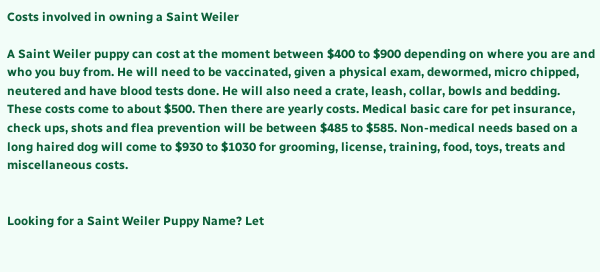Costs involved in owning a Saint Weiler

A Saint Weiler puppy can cost at the moment between $400 to $900 depending on where you are and who you buy from. He will need to be vaccinated, given a physical exam, dewormed, micro chipped, neutered and have blood tests done. He will also need a crate, leash, collar, bowls and bedding. These costs come to about $500. Then there are yearly costs. Medical basic care for pet insurance, check ups, shots and flea prevention will be between $485 to $585. Non-medical needs based on a long haired dog will come to $930 to $1030 for grooming, license, training, food, toys, treats and miscellaneous costs.


Looking for a Saint Weiler Puppy Name? Let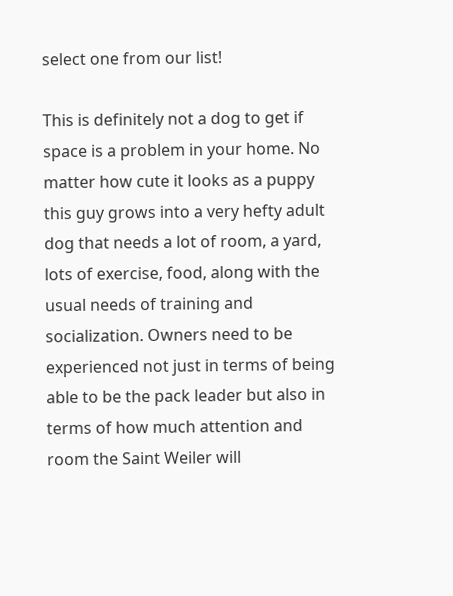select one from our list!

This is definitely not a dog to get if space is a problem in your home. No matter how cute it looks as a puppy this guy grows into a very hefty adult dog that needs a lot of room, a yard, lots of exercise, food, along with the usual needs of training and socialization. Owners need to be experienced not just in terms of being able to be the pack leader but also in terms of how much attention and room the Saint Weiler will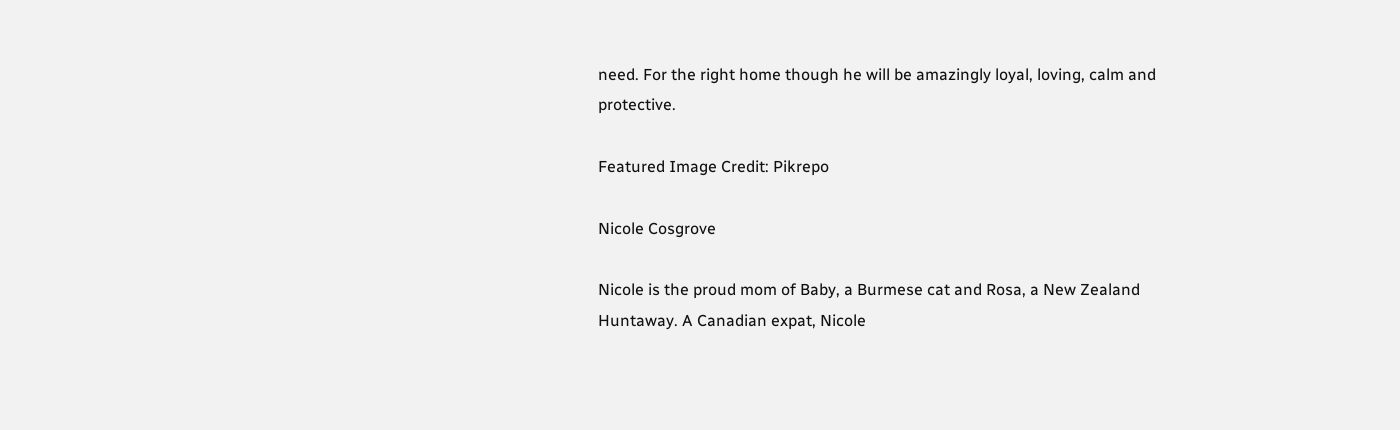need. For the right home though he will be amazingly loyal, loving, calm and protective.

Featured Image Credit: Pikrepo

Nicole Cosgrove

Nicole is the proud mom of Baby, a Burmese cat and Rosa, a New Zealand Huntaway. A Canadian expat, Nicole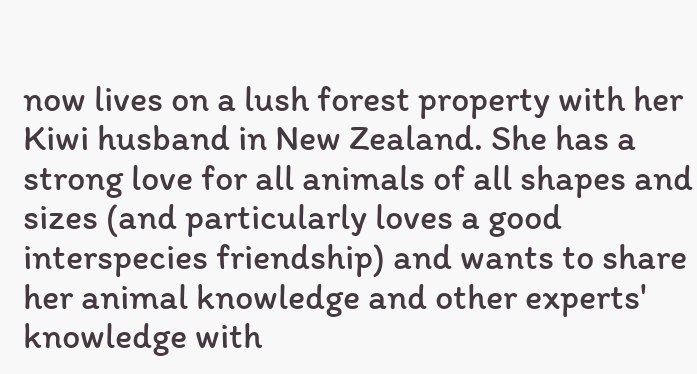now lives on a lush forest property with her Kiwi husband in New Zealand. She has a strong love for all animals of all shapes and sizes (and particularly loves a good interspecies friendship) and wants to share her animal knowledge and other experts' knowledge with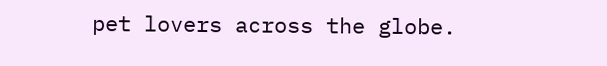pet lovers across the globe.